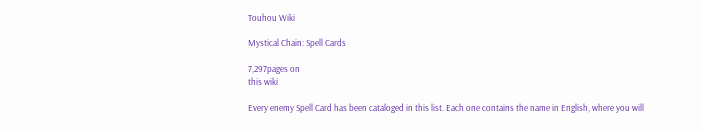Touhou Wiki

Mystical Chain: Spell Cards

7,297pages on
this wiki

Every enemy Spell Card has been cataloged in this list. Each one contains the name in English, where you will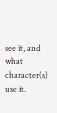see it, and what character(s) use it.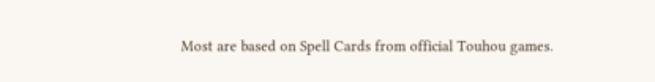Most are based on Spell Cards from official Touhou games.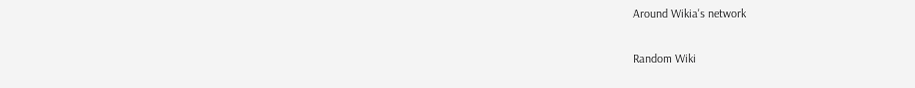Around Wikia's network

Random Wiki